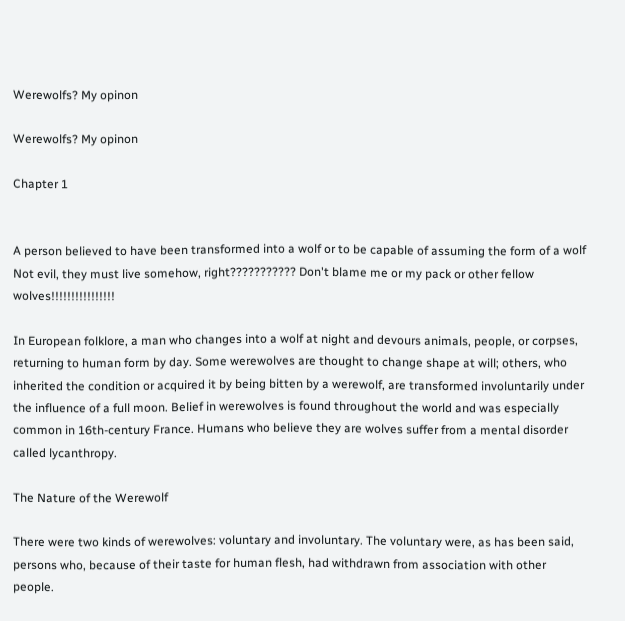Werewolfs? My opinon

Werewolfs? My opinon

Chapter 1


A person believed to have been transformed into a wolf or to be capable of assuming the form of a wolf
Not evil, they must live somehow, right??????????? Don't blame me or my pack or other fellow wolves!!!!!!!!!!!!!!!!

In European folklore, a man who changes into a wolf at night and devours animals, people, or corpses, returning to human form by day. Some werewolves are thought to change shape at will; others, who inherited the condition or acquired it by being bitten by a werewolf, are transformed involuntarily under the influence of a full moon. Belief in werewolves is found throughout the world and was especially common in 16th-century France. Humans who believe they are wolves suffer from a mental disorder called lycanthropy.

The Nature of the Werewolf

There were two kinds of werewolves: voluntary and involuntary. The voluntary were, as has been said, persons who, because of their taste for human flesh, had withdrawn from association with other people.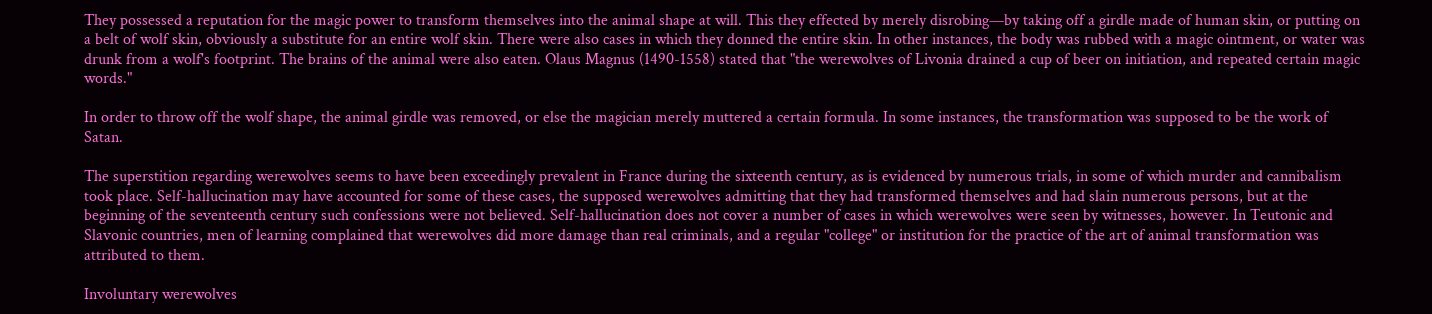They possessed a reputation for the magic power to transform themselves into the animal shape at will. This they effected by merely disrobing—by taking off a girdle made of human skin, or putting on a belt of wolf skin, obviously a substitute for an entire wolf skin. There were also cases in which they donned the entire skin. In other instances, the body was rubbed with a magic ointment, or water was drunk from a wolf's footprint. The brains of the animal were also eaten. Olaus Magnus (1490-1558) stated that "the werewolves of Livonia drained a cup of beer on initiation, and repeated certain magic words."

In order to throw off the wolf shape, the animal girdle was removed, or else the magician merely muttered a certain formula. In some instances, the transformation was supposed to be the work of Satan.

The superstition regarding werewolves seems to have been exceedingly prevalent in France during the sixteenth century, as is evidenced by numerous trials, in some of which murder and cannibalism took place. Self-hallucination may have accounted for some of these cases, the supposed werewolves admitting that they had transformed themselves and had slain numerous persons, but at the beginning of the seventeenth century such confessions were not believed. Self-hallucination does not cover a number of cases in which werewolves were seen by witnesses, however. In Teutonic and Slavonic countries, men of learning complained that werewolves did more damage than real criminals, and a regular "college" or institution for the practice of the art of animal transformation was attributed to them.

Involuntary werewolves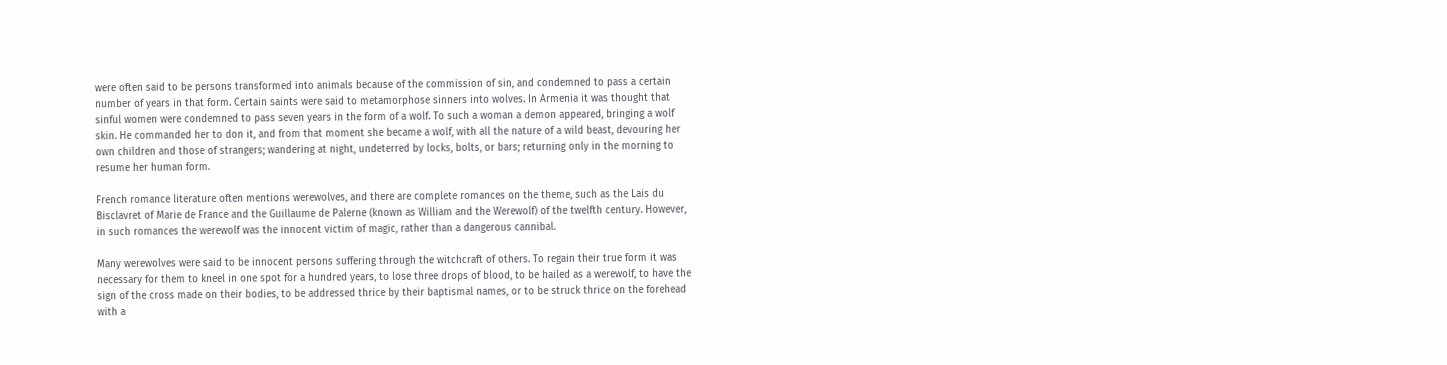were often said to be persons transformed into animals because of the commission of sin, and condemned to pass a certain number of years in that form. Certain saints were said to metamorphose sinners into wolves. In Armenia it was thought that sinful women were condemned to pass seven years in the form of a wolf. To such a woman a demon appeared, bringing a wolf skin. He commanded her to don it, and from that moment she became a wolf, with all the nature of a wild beast, devouring her own children and those of strangers; wandering at night, undeterred by locks, bolts, or bars; returning only in the morning to resume her human form.

French romance literature often mentions werewolves, and there are complete romances on the theme, such as the Lais du Bisclavret of Marie de France and the Guillaume de Palerne (known as William and the Werewolf) of the twelfth century. However, in such romances the werewolf was the innocent victim of magic, rather than a dangerous cannibal.

Many werewolves were said to be innocent persons suffering through the witchcraft of others. To regain their true form it was necessary for them to kneel in one spot for a hundred years, to lose three drops of blood, to be hailed as a werewolf, to have the sign of the cross made on their bodies, to be addressed thrice by their baptismal names, or to be struck thrice on the forehead with a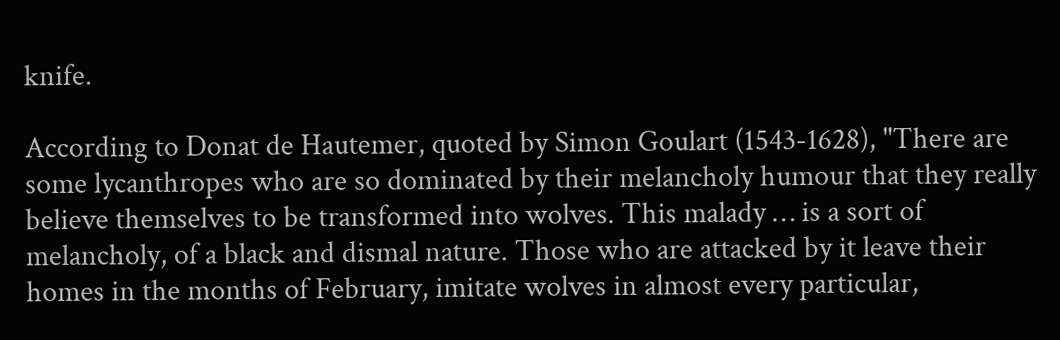knife.

According to Donat de Hautemer, quoted by Simon Goulart (1543-1628), "There are some lycanthropes who are so dominated by their melancholy humour that they really believe themselves to be transformed into wolves. This malady … is a sort of melancholy, of a black and dismal nature. Those who are attacked by it leave their homes in the months of February, imitate wolves in almost every particular,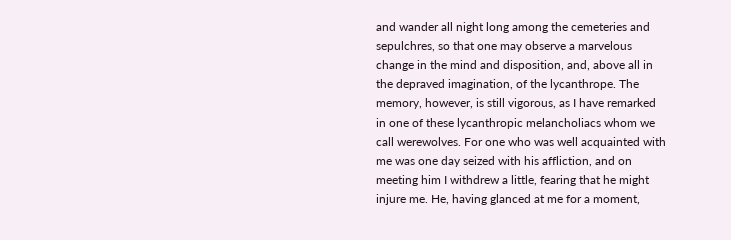and wander all night long among the cemeteries and sepulchres, so that one may observe a marvelous change in the mind and disposition, and, above all in the depraved imagination, of the lycanthrope. The memory, however, is still vigorous, as I have remarked in one of these lycanthropic melancholiacs whom we call werewolves. For one who was well acquainted with me was one day seized with his affliction, and on meeting him I withdrew a little, fearing that he might injure me. He, having glanced at me for a moment,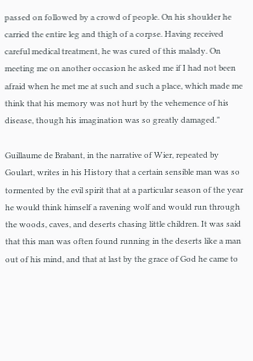passed on followed by a crowd of people. On his shoulder he carried the entire leg and thigh of a corpse. Having received careful medical treatment, he was cured of this malady. On meeting me on another occasion he asked me if I had not been afraid when he met me at such and such a place, which made me think that his memory was not hurt by the vehemence of his disease, though his imagination was so greatly damaged."

Guillaume de Brabant, in the narrative of Wier, repeated by Goulart, writes in his History that a certain sensible man was so tormented by the evil spirit that at a particular season of the year he would think himself a ravening wolf and would run through the woods, caves, and deserts chasing little children. It was said that this man was often found running in the deserts like a man out of his mind, and that at last by the grace of God he came to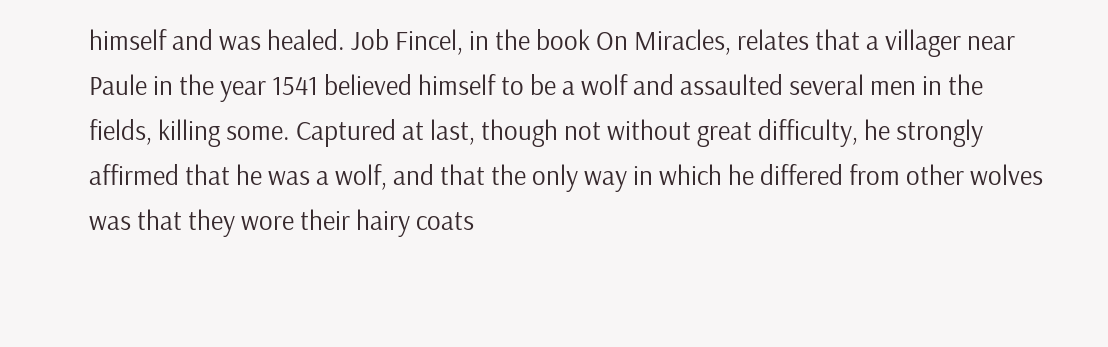himself and was healed. Job Fincel, in the book On Miracles, relates that a villager near Paule in the year 1541 believed himself to be a wolf and assaulted several men in the fields, killing some. Captured at last, though not without great difficulty, he strongly affirmed that he was a wolf, and that the only way in which he differed from other wolves was that they wore their hairy coats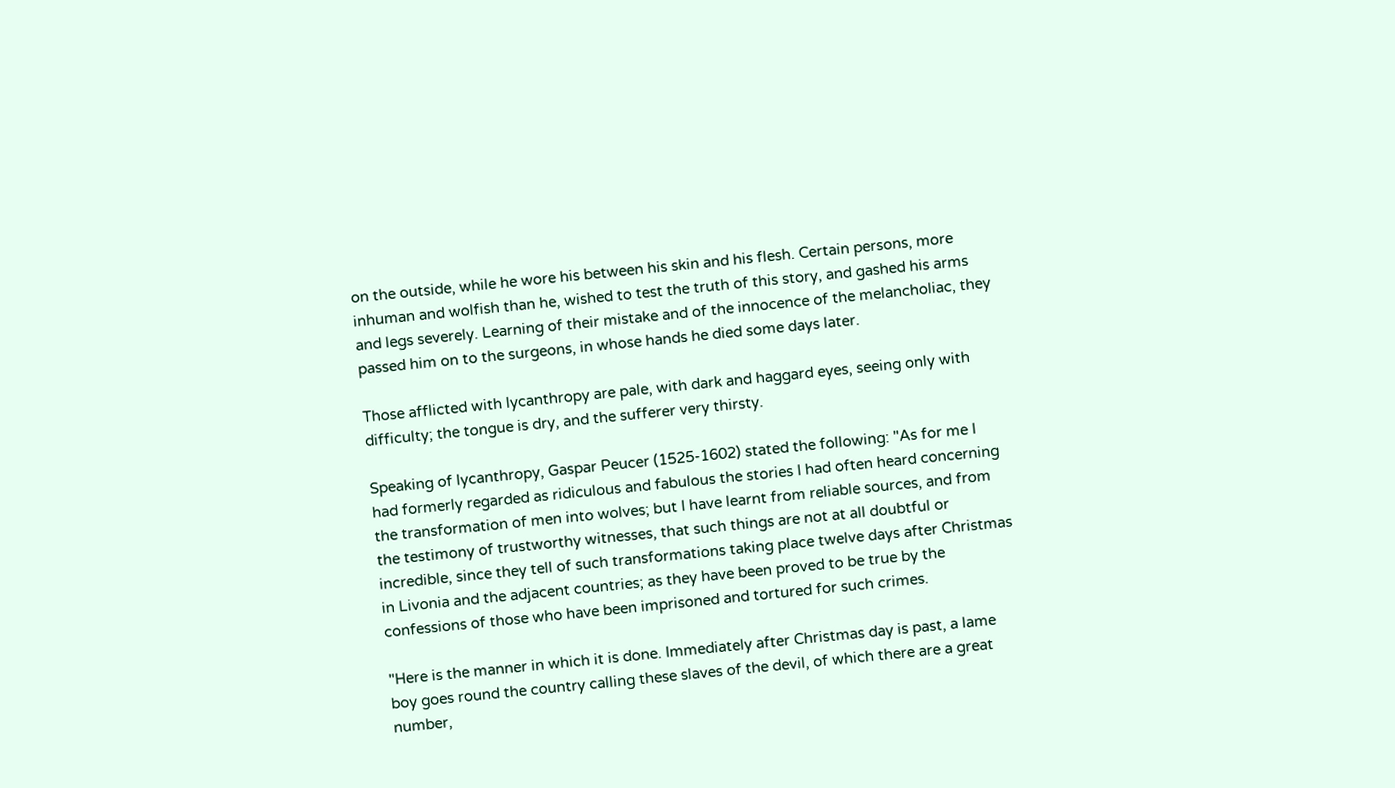on the outside, while he wore his between his skin and his flesh. Certain persons, more inhuman and wolfish than he, wished to test the truth of this story, and gashed his arms and legs severely. Learning of their mistake and of the innocence of the melancholiac, they passed him on to the surgeons, in whose hands he died some days later.

Those afflicted with lycanthropy are pale, with dark and haggard eyes, seeing only with difficulty; the tongue is dry, and the sufferer very thirsty.

Speaking of lycanthropy, Gaspar Peucer (1525-1602) stated the following: "As for me I had formerly regarded as ridiculous and fabulous the stories I had often heard concerning the transformation of men into wolves; but I have learnt from reliable sources, and from the testimony of trustworthy witnesses, that such things are not at all doubtful or incredible, since they tell of such transformations taking place twelve days after Christmas in Livonia and the adjacent countries; as they have been proved to be true by the confessions of those who have been imprisoned and tortured for such crimes.

"Here is the manner in which it is done. Immediately after Christmas day is past, a lame boy goes round the country calling these slaves of the devil, of which there are a great number,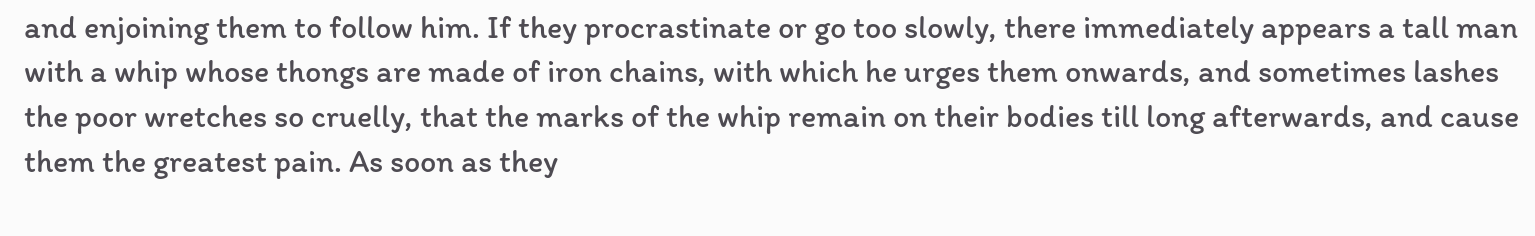and enjoining them to follow him. If they procrastinate or go too slowly, there immediately appears a tall man with a whip whose thongs are made of iron chains, with which he urges them onwards, and sometimes lashes the poor wretches so cruelly, that the marks of the whip remain on their bodies till long afterwards, and cause them the greatest pain. As soon as they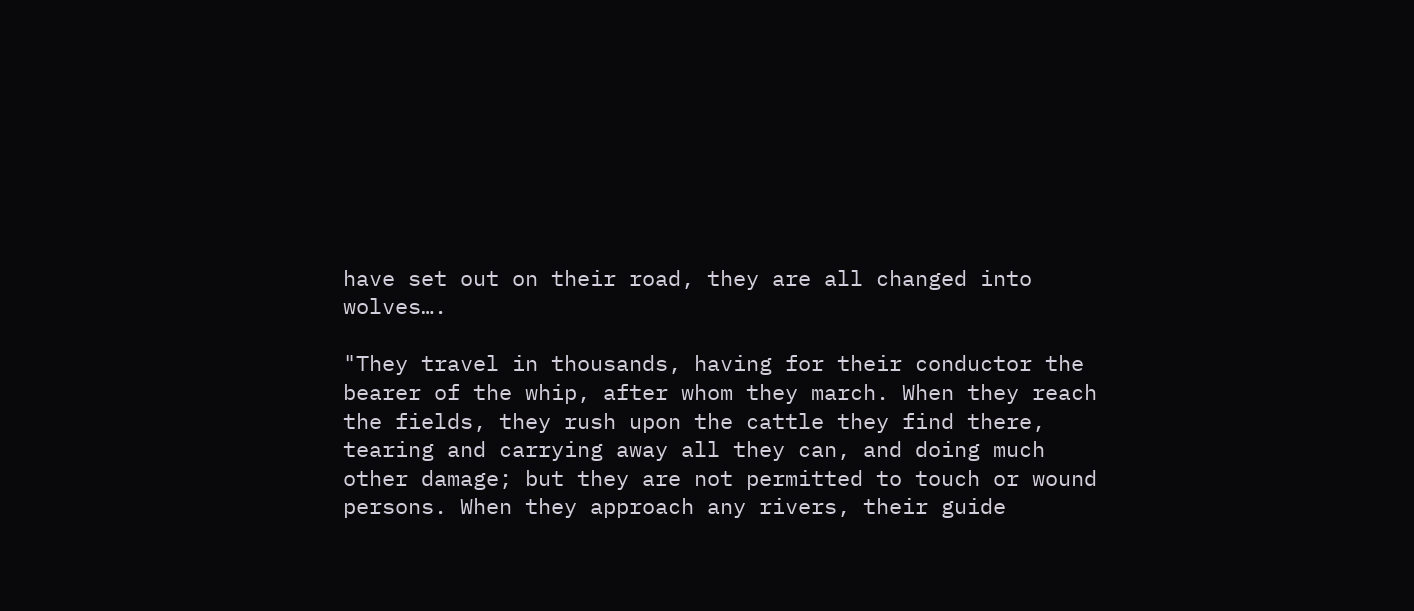have set out on their road, they are all changed into wolves….

"They travel in thousands, having for their conductor the bearer of the whip, after whom they march. When they reach the fields, they rush upon the cattle they find there, tearing and carrying away all they can, and doing much other damage; but they are not permitted to touch or wound persons. When they approach any rivers, their guide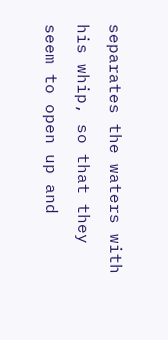separates the waters with his whip, so that they seem to open up and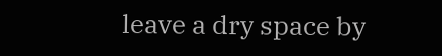leave a dry space by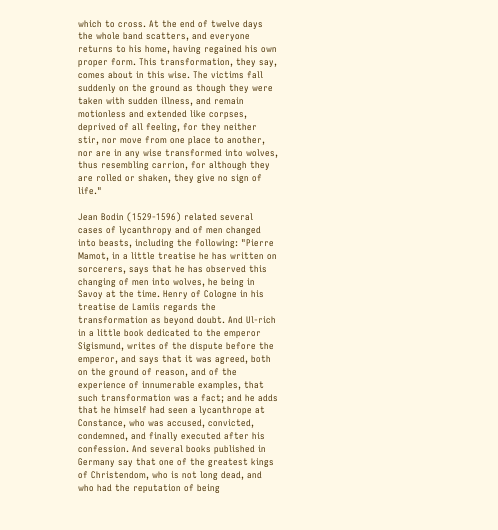which to cross. At the end of twelve days the whole band scatters, and everyone returns to his home, having regained his own proper form. This transformation, they say, comes about in this wise. The victims fall suddenly on the ground as though they were taken with sudden illness, and remain motionless and extended like corpses, deprived of all feeling, for they neither stir, nor move from one place to another, nor are in any wise transformed into wolves, thus resembling carrion, for although they are rolled or shaken, they give no sign of life."

Jean Bodin (1529-1596) related several cases of lycanthropy and of men changed into beasts, including the following: "Pierre Mamot, in a little treatise he has written on sorcerers, says that he has observed this changing of men into wolves, he being in Savoy at the time. Henry of Cologne in his treatise de Lamiis regards the transformation as beyond doubt. And Ul-rich in a little book dedicated to the emperor Sigismund, writes of the dispute before the emperor, and says that it was agreed, both on the ground of reason, and of the experience of innumerable examples, that such transformation was a fact; and he adds that he himself had seen a lycanthrope at Constance, who was accused, convicted, condemned, and finally executed after his confession. And several books published in Germany say that one of the greatest kings of Christendom, who is not long dead, and who had the reputation of being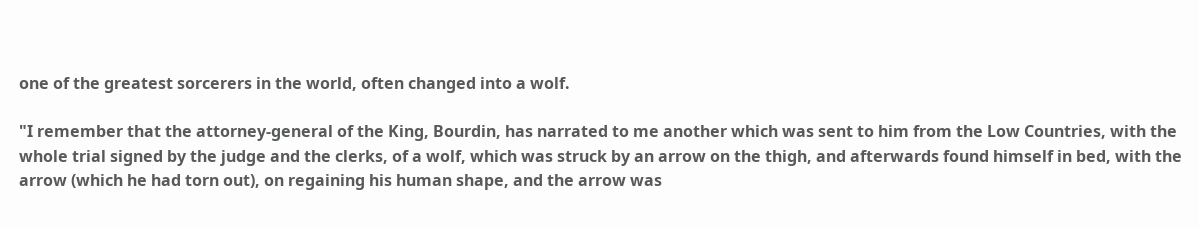one of the greatest sorcerers in the world, often changed into a wolf.

"I remember that the attorney-general of the King, Bourdin, has narrated to me another which was sent to him from the Low Countries, with the whole trial signed by the judge and the clerks, of a wolf, which was struck by an arrow on the thigh, and afterwards found himself in bed, with the arrow (which he had torn out), on regaining his human shape, and the arrow was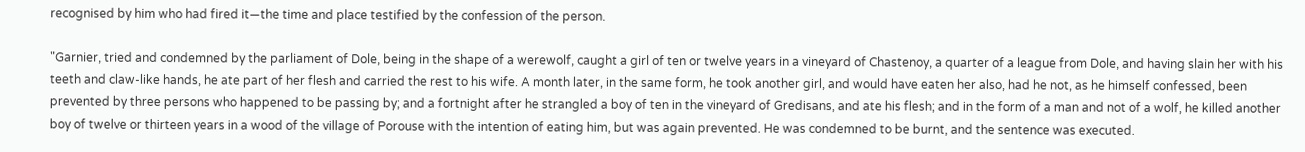recognised by him who had fired it—the time and place testified by the confession of the person.

"Garnier, tried and condemned by the parliament of Dole, being in the shape of a werewolf, caught a girl of ten or twelve years in a vineyard of Chastenoy, a quarter of a league from Dole, and having slain her with his teeth and claw-like hands, he ate part of her flesh and carried the rest to his wife. A month later, in the same form, he took another girl, and would have eaten her also, had he not, as he himself confessed, been prevented by three persons who happened to be passing by; and a fortnight after he strangled a boy of ten in the vineyard of Gredisans, and ate his flesh; and in the form of a man and not of a wolf, he killed another boy of twelve or thirteen years in a wood of the village of Porouse with the intention of eating him, but was again prevented. He was condemned to be burnt, and the sentence was executed.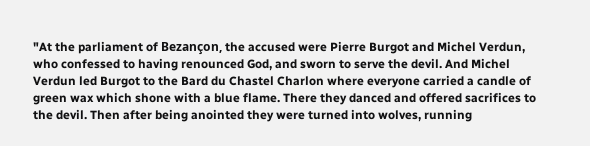"At the parliament of Bezançon, the accused were Pierre Burgot and Michel Verdun, who confessed to having renounced God, and sworn to serve the devil. And Michel Verdun led Burgot to the Bard du Chastel Charlon where everyone carried a candle of green wax which shone with a blue flame. There they danced and offered sacrifices to the devil. Then after being anointed they were turned into wolves, running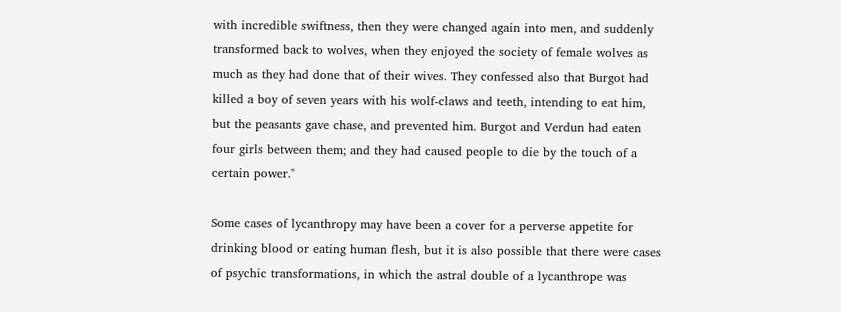with incredible swiftness, then they were changed again into men, and suddenly transformed back to wolves, when they enjoyed the society of female wolves as much as they had done that of their wives. They confessed also that Burgot had killed a boy of seven years with his wolf-claws and teeth, intending to eat him, but the peasants gave chase, and prevented him. Burgot and Verdun had eaten four girls between them; and they had caused people to die by the touch of a certain power."

Some cases of lycanthropy may have been a cover for a perverse appetite for drinking blood or eating human flesh, but it is also possible that there were cases of psychic transformations, in which the astral double of a lycanthrope was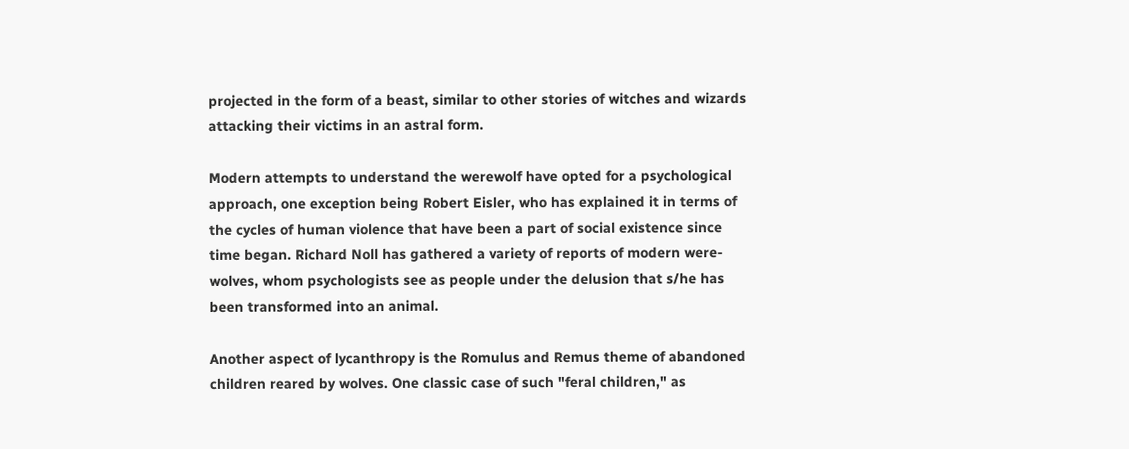projected in the form of a beast, similar to other stories of witches and wizards attacking their victims in an astral form.

Modern attempts to understand the werewolf have opted for a psychological approach, one exception being Robert Eisler, who has explained it in terms of the cycles of human violence that have been a part of social existence since time began. Richard Noll has gathered a variety of reports of modern were-wolves, whom psychologists see as people under the delusion that s/he has been transformed into an animal.

Another aspect of lycanthropy is the Romulus and Remus theme of abandoned children reared by wolves. One classic case of such "feral children," as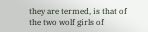they are termed, is that of the two wolf girls of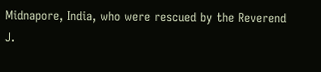Midnapore, India, who were rescued by the Reverend J.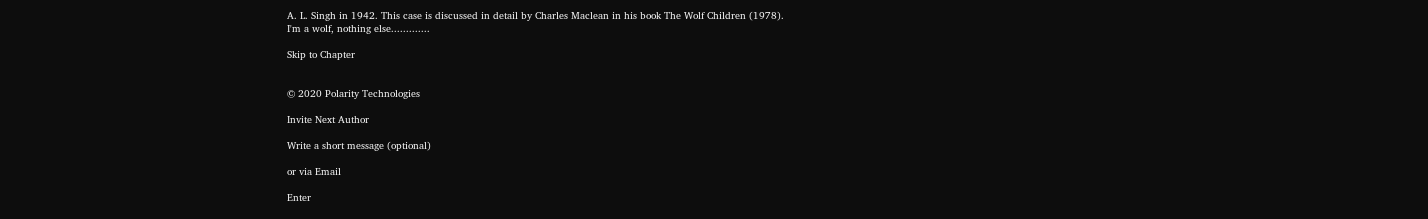A. L. Singh in 1942. This case is discussed in detail by Charles Maclean in his book The Wolf Children (1978).
I'm a wolf, nothing else.............

Skip to Chapter


© 2020 Polarity Technologies

Invite Next Author

Write a short message (optional)

or via Email

Enter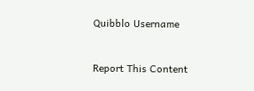Quibblo Username


Report This Content